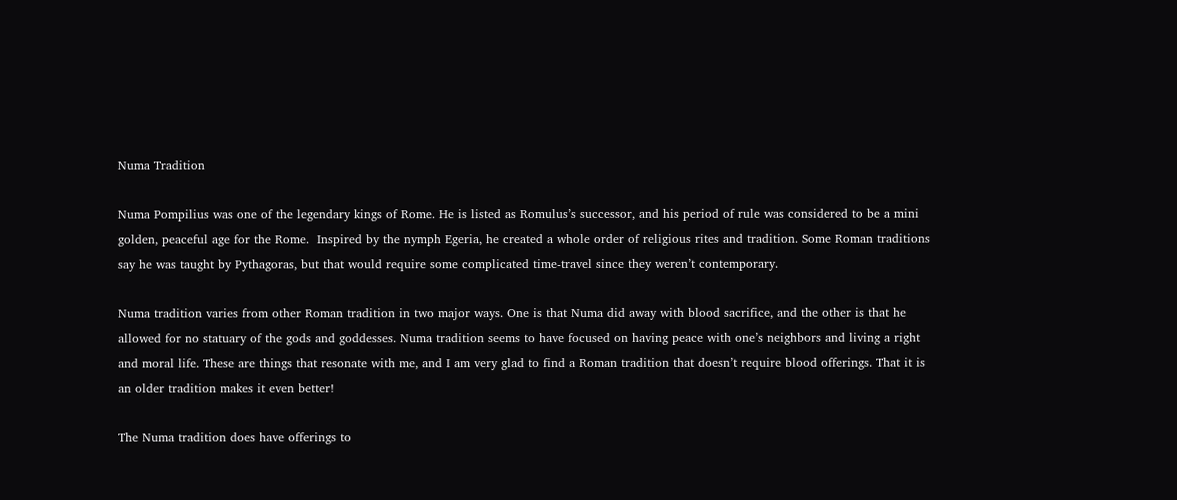Numa Tradition

Numa Pompilius was one of the legendary kings of Rome. He is listed as Romulus’s successor, and his period of rule was considered to be a mini golden, peaceful age for the Rome.  Inspired by the nymph Egeria, he created a whole order of religious rites and tradition. Some Roman traditions say he was taught by Pythagoras, but that would require some complicated time-travel since they weren’t contemporary.

Numa tradition varies from other Roman tradition in two major ways. One is that Numa did away with blood sacrifice, and the other is that he allowed for no statuary of the gods and goddesses. Numa tradition seems to have focused on having peace with one’s neighbors and living a right and moral life. These are things that resonate with me, and I am very glad to find a Roman tradition that doesn’t require blood offerings. That it is an older tradition makes it even better!

The Numa tradition does have offerings to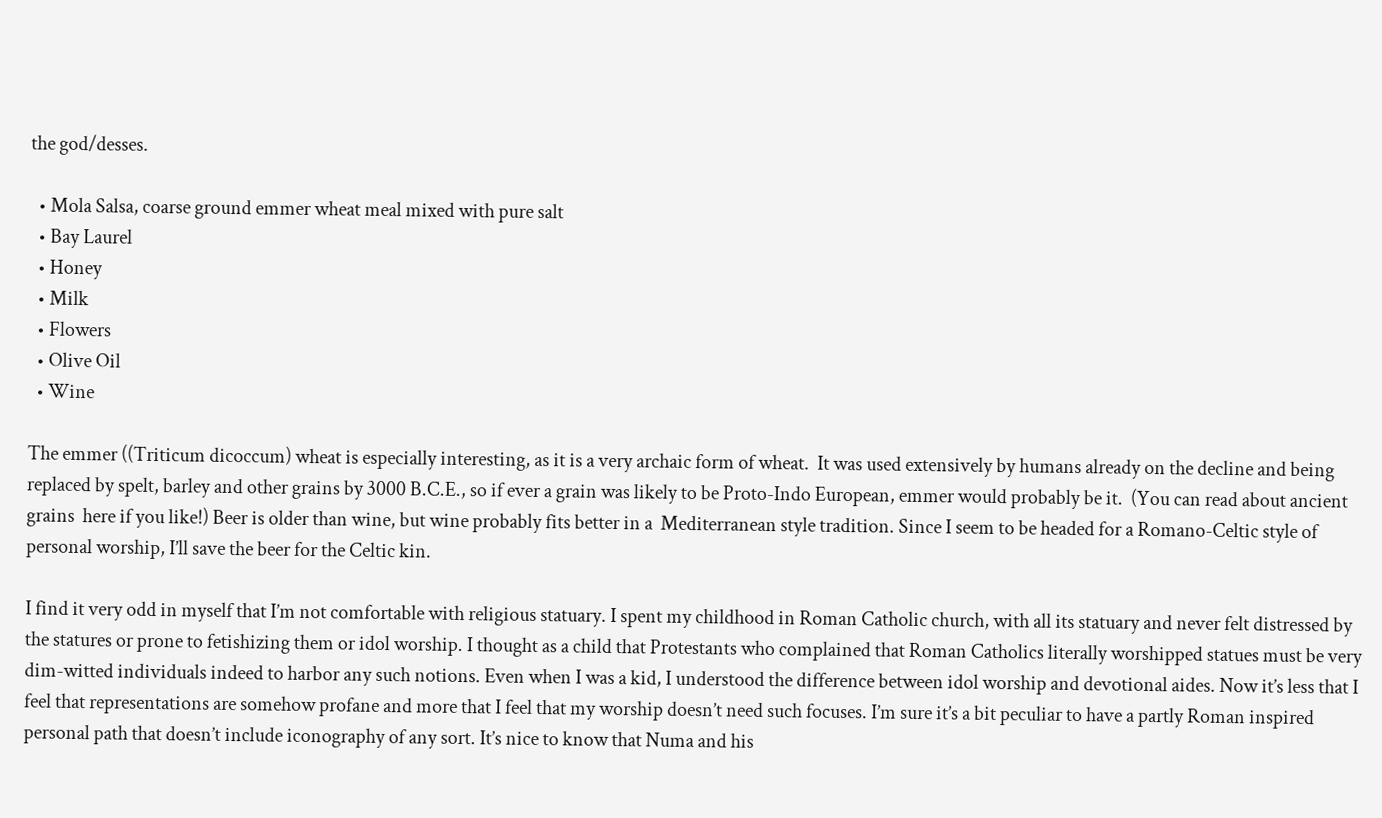the god/desses.

  • Mola Salsa, coarse ground emmer wheat meal mixed with pure salt
  • Bay Laurel
  • Honey
  • Milk
  • Flowers
  • Olive Oil
  • Wine

The emmer ((Triticum dicoccum) wheat is especially interesting, as it is a very archaic form of wheat.  It was used extensively by humans already on the decline and being replaced by spelt, barley and other grains by 3000 B.C.E., so if ever a grain was likely to be Proto-Indo European, emmer would probably be it.  (You can read about ancient grains  here if you like!) Beer is older than wine, but wine probably fits better in a  Mediterranean style tradition. Since I seem to be headed for a Romano-Celtic style of personal worship, I’ll save the beer for the Celtic kin.

I find it very odd in myself that I’m not comfortable with religious statuary. I spent my childhood in Roman Catholic church, with all its statuary and never felt distressed by the statures or prone to fetishizing them or idol worship. I thought as a child that Protestants who complained that Roman Catholics literally worshipped statues must be very dim-witted individuals indeed to harbor any such notions. Even when I was a kid, I understood the difference between idol worship and devotional aides. Now it’s less that I feel that representations are somehow profane and more that I feel that my worship doesn’t need such focuses. I’m sure it’s a bit peculiar to have a partly Roman inspired personal path that doesn’t include iconography of any sort. It’s nice to know that Numa and his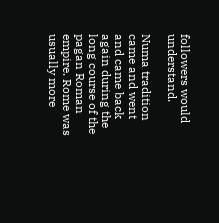followers would understand.

Numa tradition came and went and came back again during the long course of the pagan Roman empire. Rome was usually more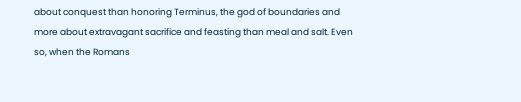about conquest than honoring Terminus, the god of boundaries and more about extravagant sacrifice and feasting than meal and salt. Even so, when the Romans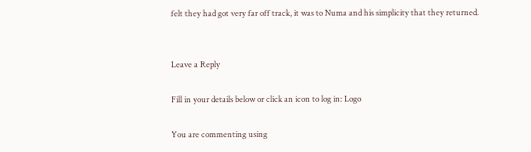felt they had got very far off track, it was to Numa and his simplicity that they returned.


Leave a Reply

Fill in your details below or click an icon to log in: Logo

You are commenting using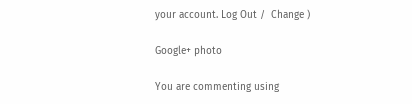your account. Log Out /  Change )

Google+ photo

You are commenting using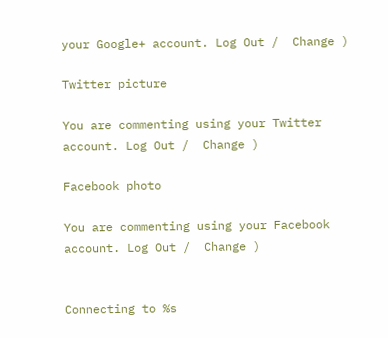your Google+ account. Log Out /  Change )

Twitter picture

You are commenting using your Twitter account. Log Out /  Change )

Facebook photo

You are commenting using your Facebook account. Log Out /  Change )


Connecting to %s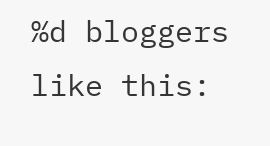%d bloggers like this: